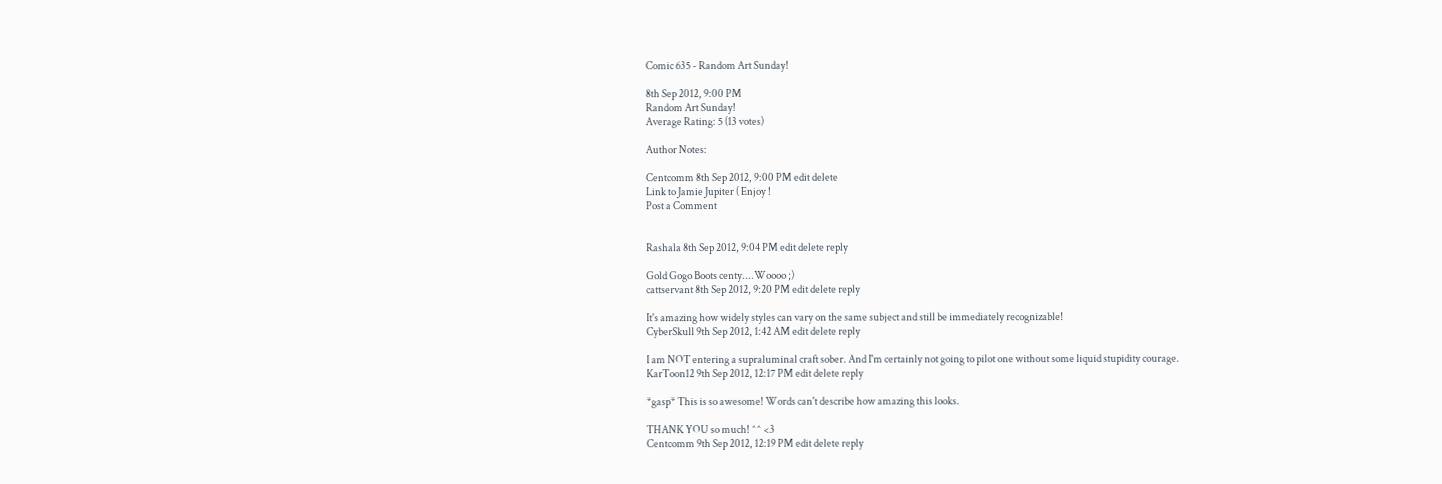Comic 635 - Random Art Sunday!

8th Sep 2012, 9:00 PM
Random Art Sunday!
Average Rating: 5 (13 votes)

Author Notes:

Centcomm 8th Sep 2012, 9:00 PM edit delete
Link to Jamie Jupiter ( Enjoy !
Post a Comment


Rashala 8th Sep 2012, 9:04 PM edit delete reply

Gold Gogo Boots centy....Woooo ;)
cattservant 8th Sep 2012, 9:20 PM edit delete reply

It's amazing how widely styles can vary on the same subject and still be immediately recognizable!
CyberSkull 9th Sep 2012, 1:42 AM edit delete reply

I am NOT entering a supraluminal craft sober. And I'm certainly not going to pilot one without some liquid stupidity courage.
KarToon12 9th Sep 2012, 12:17 PM edit delete reply

*gasp* This is so awesome! Words can't describe how amazing this looks.

THANK YOU so much! ^^ <3
Centcomm 9th Sep 2012, 12:19 PM edit delete reply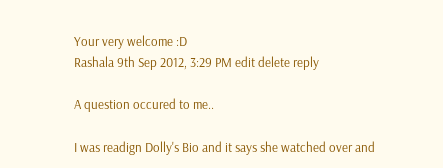Your very welcome :D
Rashala 9th Sep 2012, 3:29 PM edit delete reply

A question occured to me..

I was readign Dolly's Bio and it says she watched over and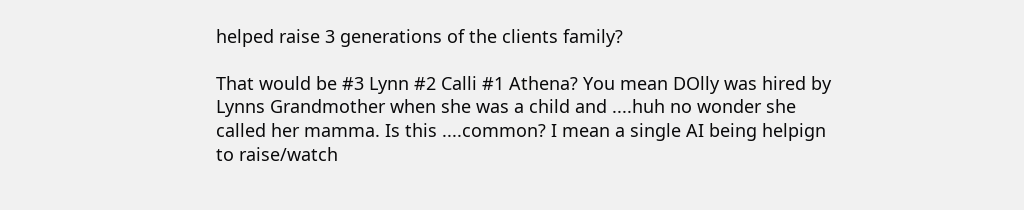helped raise 3 generations of the clients family?

That would be #3 Lynn #2 Calli #1 Athena? You mean DOlly was hired by Lynns Grandmother when she was a child and ....huh no wonder she called her mamma. Is this ....common? I mean a single AI being helpign to raise/watch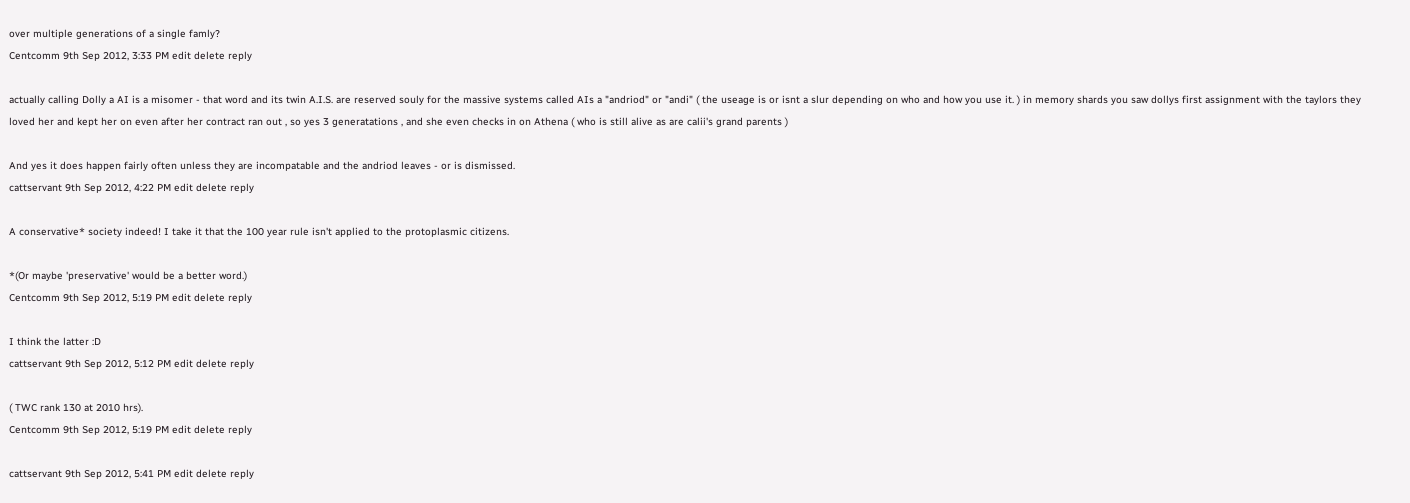over multiple generations of a single famly?
Centcomm 9th Sep 2012, 3:33 PM edit delete reply

actually calling Dolly a AI is a misomer - that word and its twin A.I.S. are reserved souly for the massive systems called AIs a "andriod" or "andi" ( the useage is or isnt a slur depending on who and how you use it. ) in memory shards you saw dollys first assignment with the taylors they loved her and kept her on even after her contract ran out , so yes 3 generatations , and she even checks in on Athena ( who is still alive as are calii's grand parents )

And yes it does happen fairly often unless they are incompatable and the andriod leaves - or is dismissed.
cattservant 9th Sep 2012, 4:22 PM edit delete reply

A conservative* society indeed! I take it that the 100 year rule isn't applied to the protoplasmic citizens.

*(Or maybe 'preservative' would be a better word.)
Centcomm 9th Sep 2012, 5:19 PM edit delete reply

I think the latter :D
cattservant 9th Sep 2012, 5:12 PM edit delete reply

( TWC rank 130 at 2010 hrs).
Centcomm 9th Sep 2012, 5:19 PM edit delete reply

cattservant 9th Sep 2012, 5:41 PM edit delete reply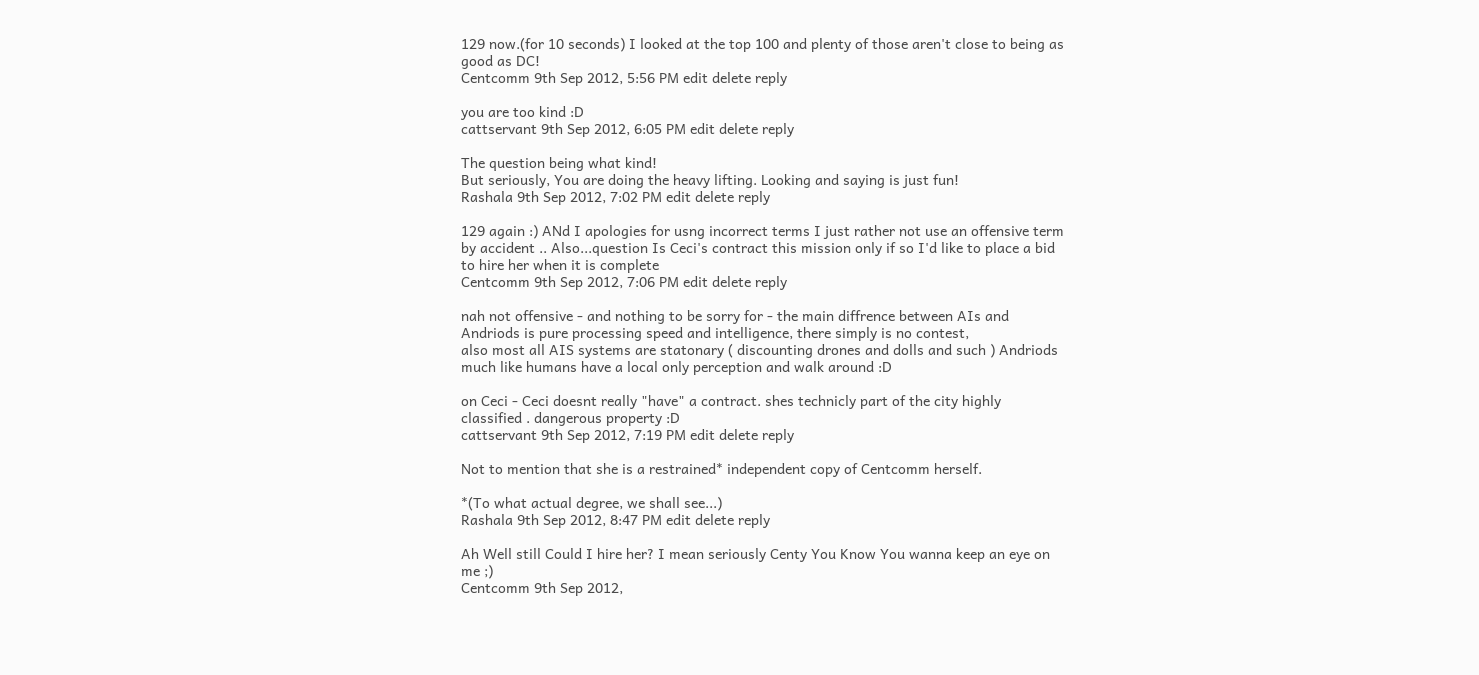129 now.(for 10 seconds) I looked at the top 100 and plenty of those aren't close to being as good as DC!
Centcomm 9th Sep 2012, 5:56 PM edit delete reply

you are too kind :D
cattservant 9th Sep 2012, 6:05 PM edit delete reply

The question being what kind!
But seriously, You are doing the heavy lifting. Looking and saying is just fun!
Rashala 9th Sep 2012, 7:02 PM edit delete reply

129 again :) ANd I apologies for usng incorrect terms I just rather not use an offensive term by accident .. Also...question Is Ceci's contract this mission only if so I'd like to place a bid to hire her when it is complete
Centcomm 9th Sep 2012, 7:06 PM edit delete reply

nah not offensive - and nothing to be sorry for - the main diffrence between AIs and Andriods is pure processing speed and intelligence, there simply is no contest,
also most all AIS systems are statonary ( discounting drones and dolls and such ) Andriods much like humans have a local only perception and walk around :D

on Ceci - Ceci doesnt really "have" a contract. shes technicly part of the city highly classified . dangerous property :D
cattservant 9th Sep 2012, 7:19 PM edit delete reply

Not to mention that she is a restrained* independent copy of Centcomm herself.

*(To what actual degree, we shall see...)
Rashala 9th Sep 2012, 8:47 PM edit delete reply

Ah Well still Could I hire her? I mean seriously Centy You Know You wanna keep an eye on me ;)
Centcomm 9th Sep 2012,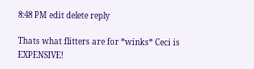8:48 PM edit delete reply

Thats what flitters are for *winks* Ceci is EXPENSIVE!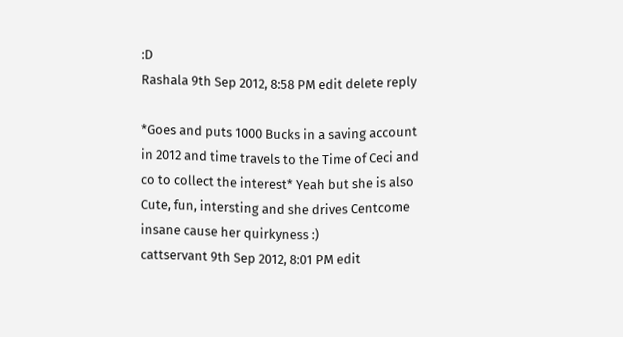:D
Rashala 9th Sep 2012, 8:58 PM edit delete reply

*Goes and puts 1000 Bucks in a saving account in 2012 and time travels to the Time of Ceci and co to collect the interest* Yeah but she is also Cute, fun, intersting and she drives Centcome insane cause her quirkyness :)
cattservant 9th Sep 2012, 8:01 PM edit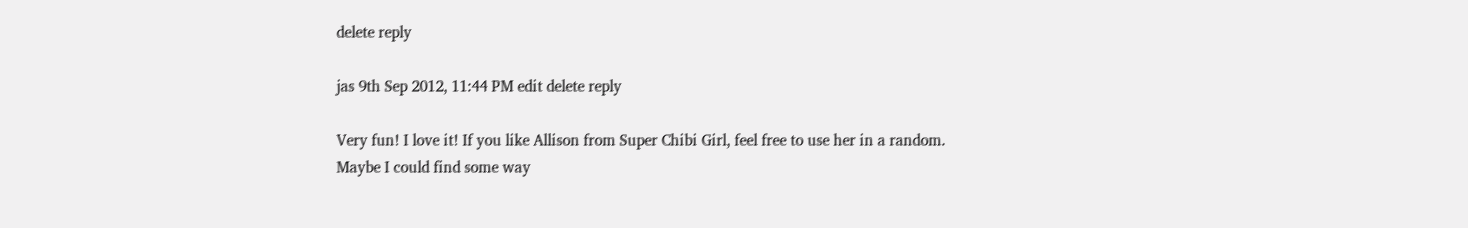delete reply

jas 9th Sep 2012, 11:44 PM edit delete reply

Very fun! I love it! If you like Allison from Super Chibi Girl, feel free to use her in a random. Maybe I could find some way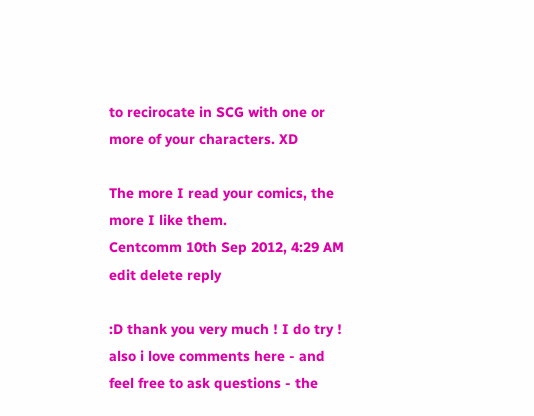to recirocate in SCG with one or more of your characters. XD

The more I read your comics, the more I like them.
Centcomm 10th Sep 2012, 4:29 AM edit delete reply

:D thank you very much ! I do try ! also i love comments here - and feel free to ask questions - the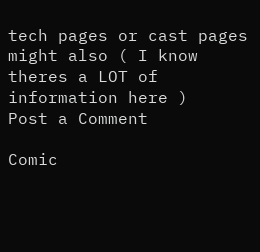tech pages or cast pages might also ( I know theres a LOT of information here )
Post a Comment

Comic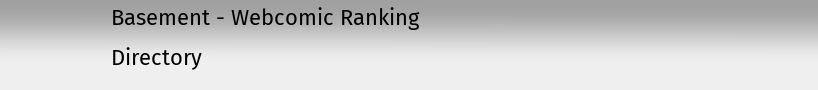Basement - Webcomic Ranking Directory